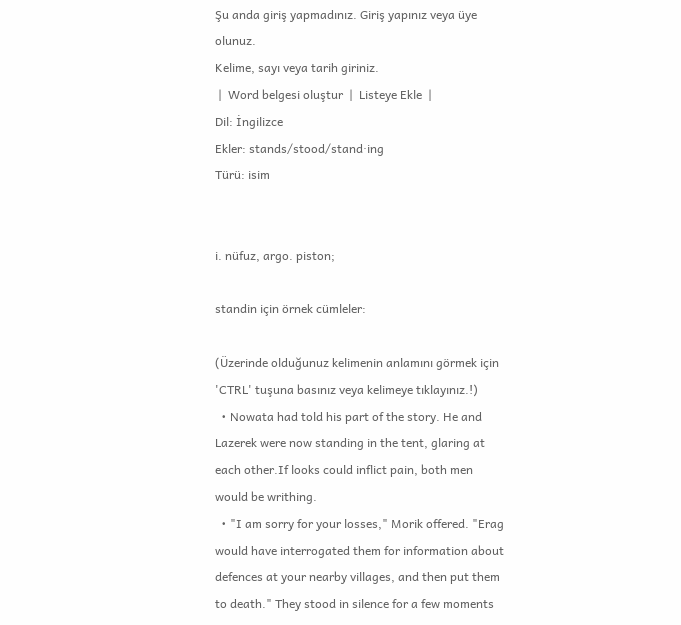Şu anda giriş yapmadınız. Giriş yapınız veya üye olunuz.
Kelime, sayı veya tarih giriniz.
 |  Word belgesi oluştur  |  Listeye Ekle  |
Dil: İngilizce
Ekler: stands/stood/stand·ing
Türü: isim


i. nüfuz, argo. piston;

standin için örnek cümleler:

(Üzerinde olduğunuz kelimenin anlamını görmek için 'CTRL' tuşuna basınız veya kelimeye tıklayınız.!)
  • Nowata had told his part of the story. He and Lazerek were now standing in the tent, glaring at each other.If looks could inflict pain, both men would be writhing.
  • "I am sorry for your losses," Morik offered. "Erag would have interrogated them for information about defences at your nearby villages, and then put them to death." They stood in silence for a few moments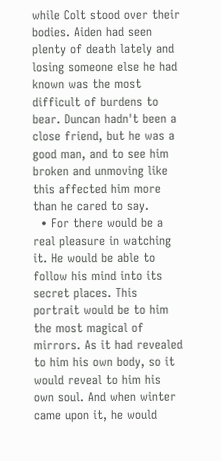while Colt stood over their bodies. Aiden had seen plenty of death lately and losing someone else he had known was the most difficult of burdens to bear. Duncan hadn't been a close friend, but he was a good man, and to see him broken and unmoving like this affected him more than he cared to say.
  • For there would be a real pleasure in watching it. He would be able to follow his mind into its secret places. This portrait would be to him the most magical of mirrors. As it had revealed to him his own body, so it would reveal to him his own soul. And when winter came upon it, he would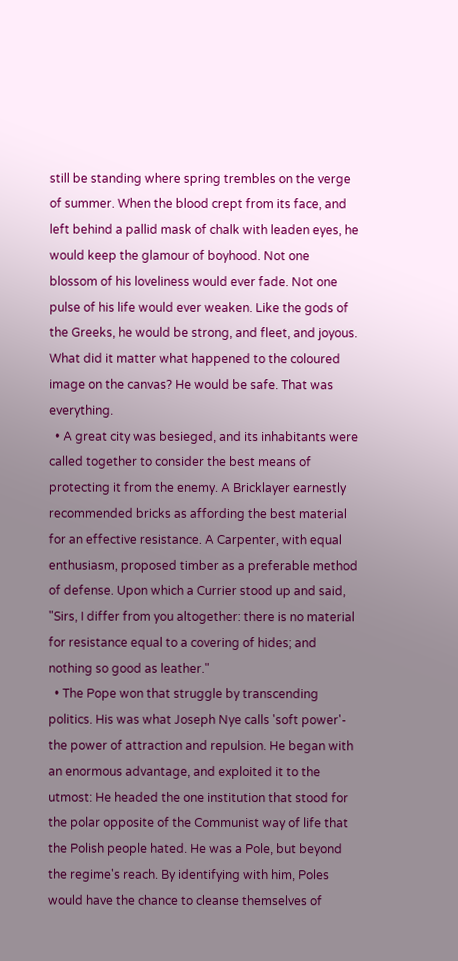still be standing where spring trembles on the verge of summer. When the blood crept from its face, and left behind a pallid mask of chalk with leaden eyes, he would keep the glamour of boyhood. Not one blossom of his loveliness would ever fade. Not one pulse of his life would ever weaken. Like the gods of the Greeks, he would be strong, and fleet, and joyous. What did it matter what happened to the coloured image on the canvas? He would be safe. That was everything.
  • A great city was besieged, and its inhabitants were called together to consider the best means of protecting it from the enemy. A Bricklayer earnestly recommended bricks as affording the best material for an effective resistance. A Carpenter, with equal enthusiasm, proposed timber as a preferable method of defense. Upon which a Currier stood up and said, "Sirs, I differ from you altogether: there is no material for resistance equal to a covering of hides; and nothing so good as leather."
  • The Pope won that struggle by transcending politics. His was what Joseph Nye calls 'soft power'- the power of attraction and repulsion. He began with an enormous advantage, and exploited it to the utmost: He headed the one institution that stood for the polar opposite of the Communist way of life that the Polish people hated. He was a Pole, but beyond the regime's reach. By identifying with him, Poles would have the chance to cleanse themselves of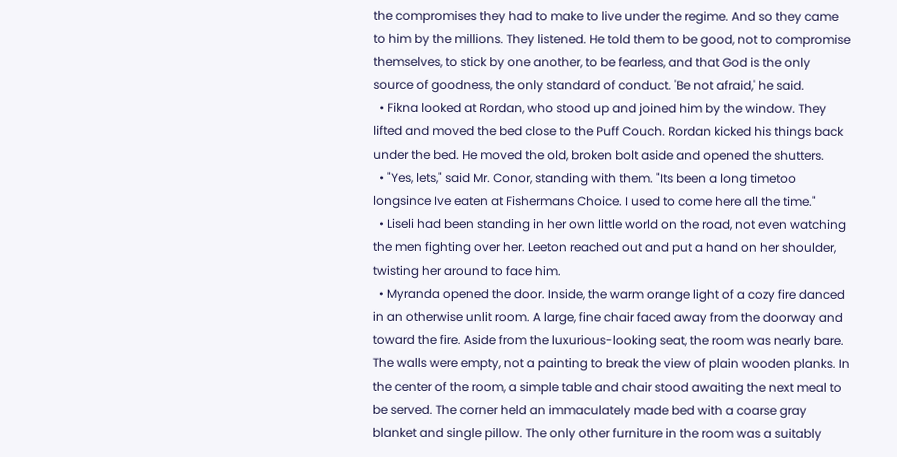the compromises they had to make to live under the regime. And so they came to him by the millions. They listened. He told them to be good, not to compromise themselves, to stick by one another, to be fearless, and that God is the only source of goodness, the only standard of conduct. 'Be not afraid,' he said.
  • Fikna looked at Rordan, who stood up and joined him by the window. They lifted and moved the bed close to the Puff Couch. Rordan kicked his things back under the bed. He moved the old, broken bolt aside and opened the shutters.
  • "Yes, lets," said Mr. Conor, standing with them. "Its been a long timetoo longsince Ive eaten at Fishermans Choice. I used to come here all the time."
  • Liseli had been standing in her own little world on the road, not even watching the men fighting over her. Leeton reached out and put a hand on her shoulder, twisting her around to face him.
  • Myranda opened the door. Inside, the warm orange light of a cozy fire danced in an otherwise unlit room. A large, fine chair faced away from the doorway and toward the fire. Aside from the luxurious-looking seat, the room was nearly bare. The walls were empty, not a painting to break the view of plain wooden planks. In the center of the room, a simple table and chair stood awaiting the next meal to be served. The corner held an immaculately made bed with a coarse gray blanket and single pillow. The only other furniture in the room was a suitably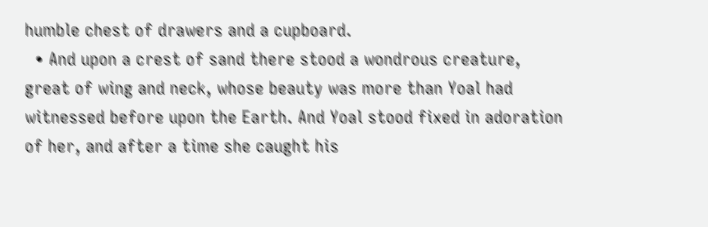humble chest of drawers and a cupboard.
  • And upon a crest of sand there stood a wondrous creature, great of wing and neck, whose beauty was more than Yoal had witnessed before upon the Earth. And Yoal stood fixed in adoration of her, and after a time she caught his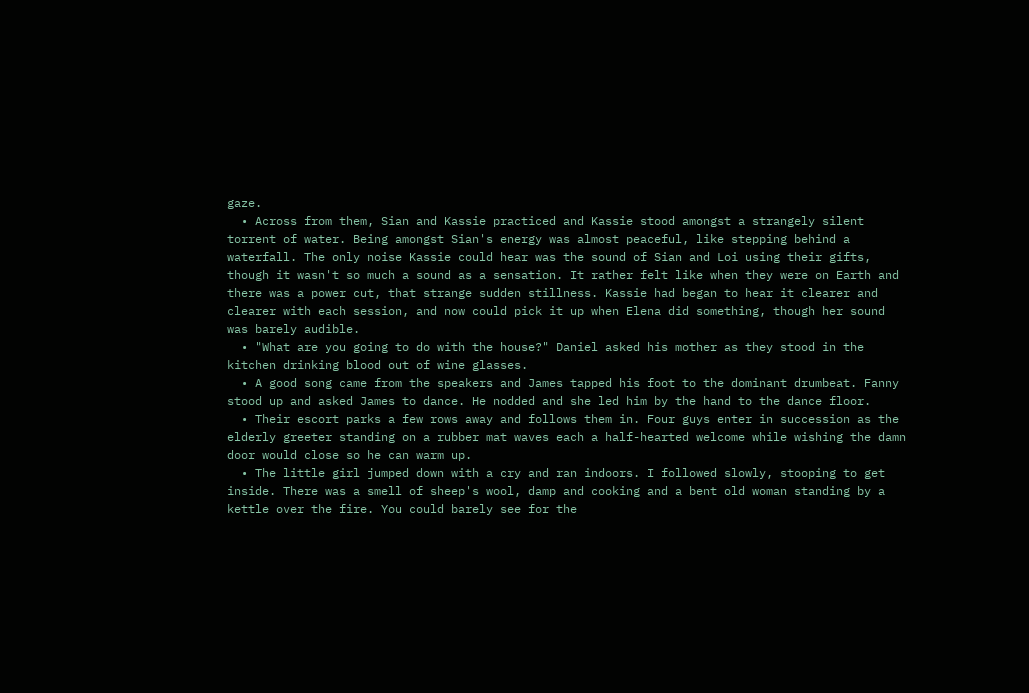gaze.
  • Across from them, Sian and Kassie practiced and Kassie stood amongst a strangely silent torrent of water. Being amongst Sian's energy was almost peaceful, like stepping behind a waterfall. The only noise Kassie could hear was the sound of Sian and Loi using their gifts, though it wasn't so much a sound as a sensation. It rather felt like when they were on Earth and there was a power cut, that strange sudden stillness. Kassie had began to hear it clearer and clearer with each session, and now could pick it up when Elena did something, though her sound was barely audible.
  • "What are you going to do with the house?" Daniel asked his mother as they stood in the kitchen drinking blood out of wine glasses.
  • A good song came from the speakers and James tapped his foot to the dominant drumbeat. Fanny stood up and asked James to dance. He nodded and she led him by the hand to the dance floor.
  • Their escort parks a few rows away and follows them in. Four guys enter in succession as the elderly greeter standing on a rubber mat waves each a half-hearted welcome while wishing the damn door would close so he can warm up.
  • The little girl jumped down with a cry and ran indoors. I followed slowly, stooping to get inside. There was a smell of sheep's wool, damp and cooking and a bent old woman standing by a kettle over the fire. You could barely see for the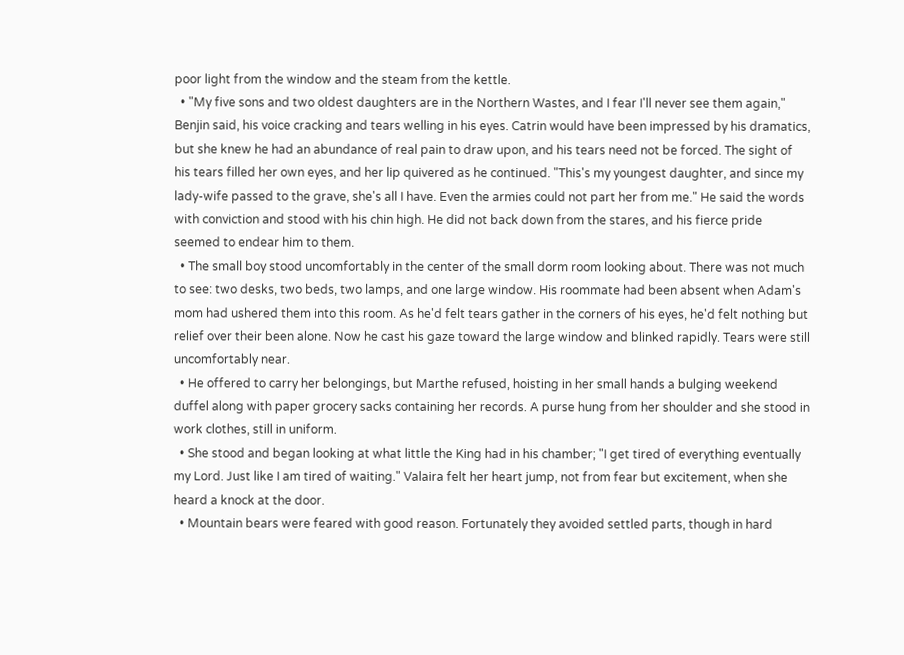poor light from the window and the steam from the kettle.
  • "My five sons and two oldest daughters are in the Northern Wastes, and I fear I'll never see them again," Benjin said, his voice cracking and tears welling in his eyes. Catrin would have been impressed by his dramatics, but she knew he had an abundance of real pain to draw upon, and his tears need not be forced. The sight of his tears filled her own eyes, and her lip quivered as he continued. "This's my youngest daughter, and since my lady-wife passed to the grave, she's all I have. Even the armies could not part her from me." He said the words with conviction and stood with his chin high. He did not back down from the stares, and his fierce pride seemed to endear him to them.
  • The small boy stood uncomfortably in the center of the small dorm room looking about. There was not much to see: two desks, two beds, two lamps, and one large window. His roommate had been absent when Adam's mom had ushered them into this room. As he'd felt tears gather in the corners of his eyes, he'd felt nothing but relief over their been alone. Now he cast his gaze toward the large window and blinked rapidly. Tears were still uncomfortably near.
  • He offered to carry her belongings, but Marthe refused, hoisting in her small hands a bulging weekend duffel along with paper grocery sacks containing her records. A purse hung from her shoulder and she stood in work clothes, still in uniform.
  • She stood and began looking at what little the King had in his chamber; "I get tired of everything eventually my Lord. Just like I am tired of waiting." Valaira felt her heart jump, not from fear but excitement, when she heard a knock at the door.
  • Mountain bears were feared with good reason. Fortunately they avoided settled parts, though in hard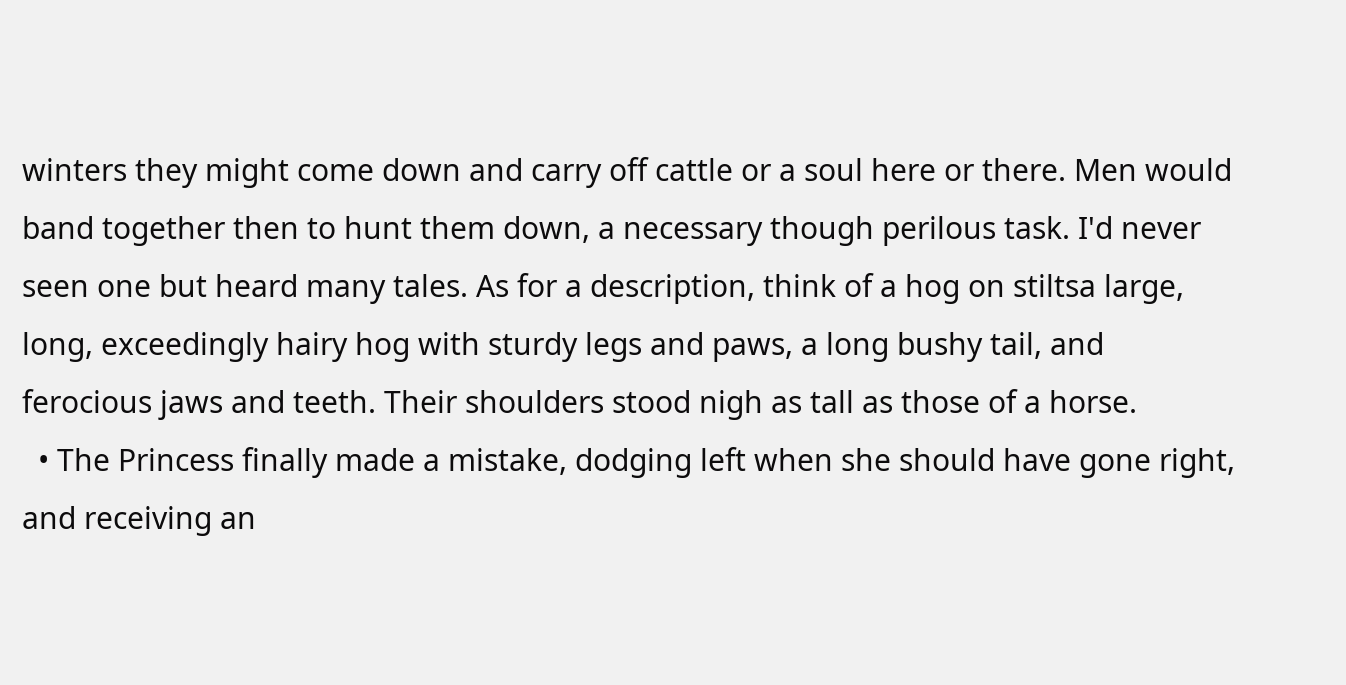winters they might come down and carry off cattle or a soul here or there. Men would band together then to hunt them down, a necessary though perilous task. I'd never seen one but heard many tales. As for a description, think of a hog on stiltsa large, long, exceedingly hairy hog with sturdy legs and paws, a long bushy tail, and ferocious jaws and teeth. Their shoulders stood nigh as tall as those of a horse.
  • The Princess finally made a mistake, dodging left when she should have gone right, and receiving an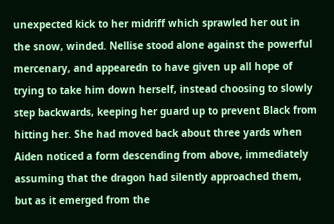unexpected kick to her midriff which sprawled her out in the snow, winded. Nellise stood alone against the powerful mercenary, and appearedn to have given up all hope of trying to take him down herself, instead choosing to slowly step backwards, keeping her guard up to prevent Black from hitting her. She had moved back about three yards when Aiden noticed a form descending from above, immediately assuming that the dragon had silently approached them, but as it emerged from the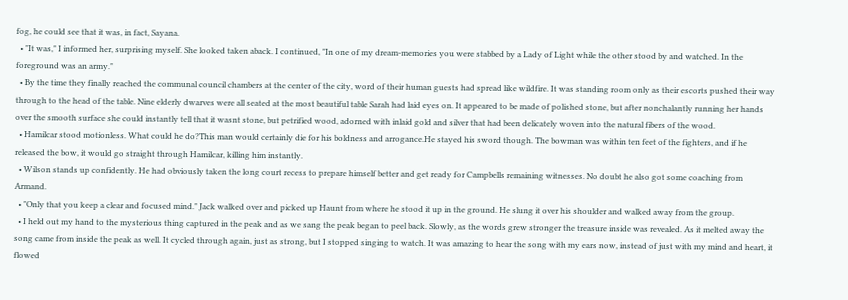fog, he could see that it was, in fact, Sayana.
  • "It was," I informed her, surprising myself. She looked taken aback. I continued, "In one of my dream-memories you were stabbed by a Lady of Light while the other stood by and watched. In the foreground was an army."
  • By the time they finally reached the communal council chambers at the center of the city, word of their human guests had spread like wildfire. It was standing room only as their escorts pushed their way through to the head of the table. Nine elderly dwarves were all seated at the most beautiful table Sarah had laid eyes on. It appeared to be made of polished stone, but after nonchalantly running her hands over the smooth surface she could instantly tell that it wasnt stone, but petrified wood, adorned with inlaid gold and silver that had been delicately woven into the natural fibers of the wood.
  • Hamilcar stood motionless. What could he do?This man would certainly die for his boldness and arrogance.He stayed his sword though. The bowman was within ten feet of the fighters, and if he released the bow, it would go straight through Hamilcar, killing him instantly.
  • Wilson stands up confidently. He had obviously taken the long court recess to prepare himself better and get ready for Campbells remaining witnesses. No doubt he also got some coaching from Armand.
  • "Only that you keep a clear and focused mind." Jack walked over and picked up Haunt from where he stood it up in the ground. He slung it over his shoulder and walked away from the group.
  • I held out my hand to the mysterious thing captured in the peak and as we sang the peak began to peel back. Slowly, as the words grew stronger the treasure inside was revealed. As it melted away the song came from inside the peak as well. It cycled through again, just as strong, but I stopped singing to watch. It was amazing to hear the song with my ears now, instead of just with my mind and heart, it flowed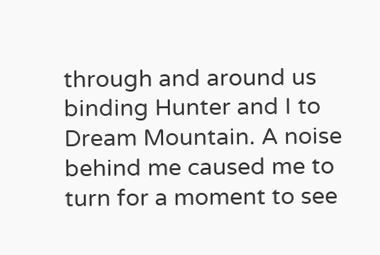through and around us binding Hunter and I to Dream Mountain. A noise behind me caused me to turn for a moment to see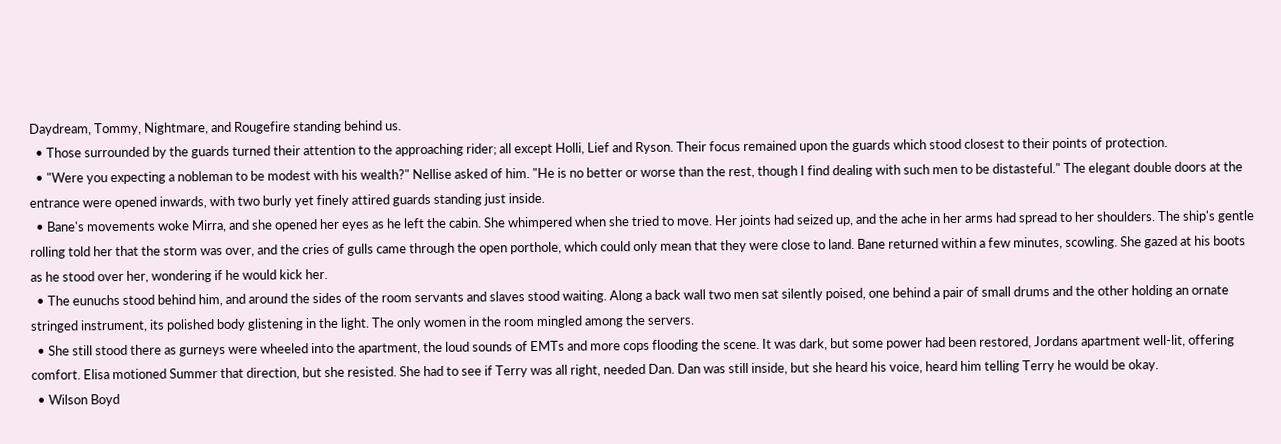Daydream, Tommy, Nightmare, and Rougefire standing behind us.
  • Those surrounded by the guards turned their attention to the approaching rider; all except Holli, Lief and Ryson. Their focus remained upon the guards which stood closest to their points of protection.
  • "Were you expecting a nobleman to be modest with his wealth?" Nellise asked of him. "He is no better or worse than the rest, though I find dealing with such men to be distasteful." The elegant double doors at the entrance were opened inwards, with two burly yet finely attired guards standing just inside.
  • Bane's movements woke Mirra, and she opened her eyes as he left the cabin. She whimpered when she tried to move. Her joints had seized up, and the ache in her arms had spread to her shoulders. The ship's gentle rolling told her that the storm was over, and the cries of gulls came through the open porthole, which could only mean that they were close to land. Bane returned within a few minutes, scowling. She gazed at his boots as he stood over her, wondering if he would kick her.
  • The eunuchs stood behind him, and around the sides of the room servants and slaves stood waiting. Along a back wall two men sat silently poised, one behind a pair of small drums and the other holding an ornate stringed instrument, its polished body glistening in the light. The only women in the room mingled among the servers.
  • She still stood there as gurneys were wheeled into the apartment, the loud sounds of EMTs and more cops flooding the scene. It was dark, but some power had been restored, Jordans apartment well-lit, offering comfort. Elisa motioned Summer that direction, but she resisted. She had to see if Terry was all right, needed Dan. Dan was still inside, but she heard his voice, heard him telling Terry he would be okay.
  • Wilson Boyd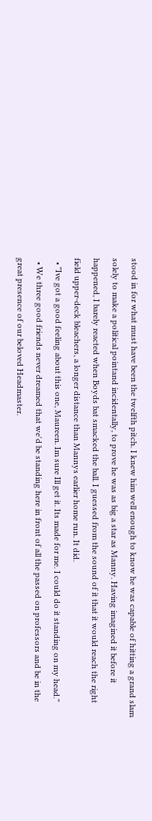stood in for what must have been the twelfth pitch. I knew him well enough to know he was capable of hitting a grand slam solely to make a political pointand incidentally, to prove he was as big a star as Manny. Having imagined it before it happened, I barely reacted when Boyds bat smacked the ball. I guessed from the sound of it that it would reach the right field upper-deck bleachers, a longer distance than Mannys earlier home run. It did.
  • "Ive got a good feeling about this one, Maureen. Im sure Ill get it. Its made for me. I could do it standing on my head."
  • We three good friends never dreamed that we'd be standing here in front of all the passed on professors and be in the great presence of our beloved Headmaster.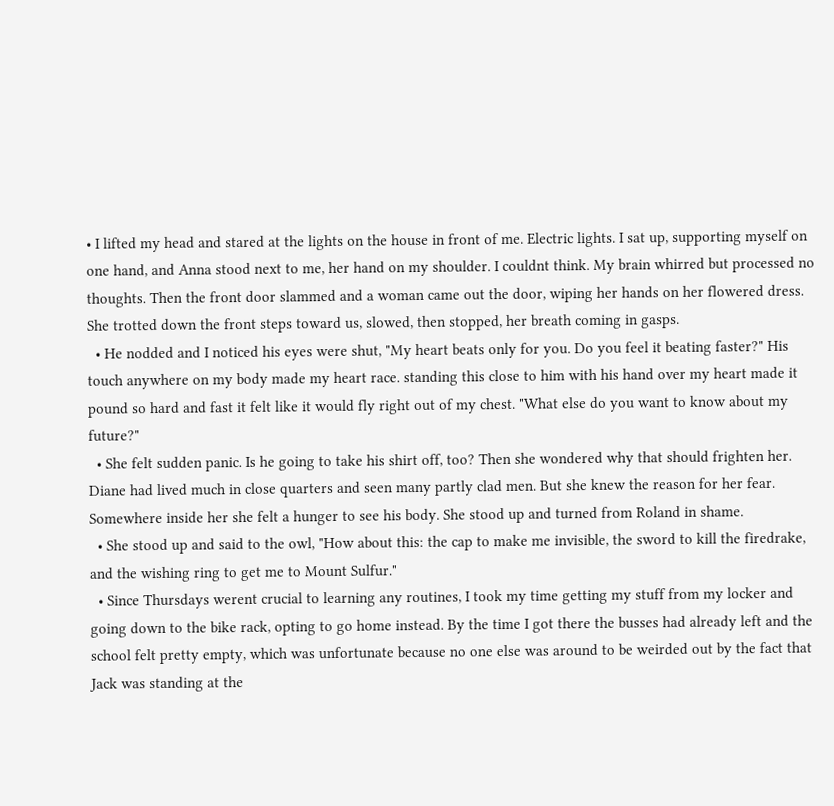• I lifted my head and stared at the lights on the house in front of me. Electric lights. I sat up, supporting myself on one hand, and Anna stood next to me, her hand on my shoulder. I couldnt think. My brain whirred but processed no thoughts. Then the front door slammed and a woman came out the door, wiping her hands on her flowered dress. She trotted down the front steps toward us, slowed, then stopped, her breath coming in gasps.
  • He nodded and I noticed his eyes were shut, "My heart beats only for you. Do you feel it beating faster?" His touch anywhere on my body made my heart race. standing this close to him with his hand over my heart made it pound so hard and fast it felt like it would fly right out of my chest. "What else do you want to know about my future?"
  • She felt sudden panic. Is he going to take his shirt off, too? Then she wondered why that should frighten her. Diane had lived much in close quarters and seen many partly clad men. But she knew the reason for her fear. Somewhere inside her she felt a hunger to see his body. She stood up and turned from Roland in shame.
  • She stood up and said to the owl, "How about this: the cap to make me invisible, the sword to kill the firedrake, and the wishing ring to get me to Mount Sulfur."
  • Since Thursdays werent crucial to learning any routines, I took my time getting my stuff from my locker and going down to the bike rack, opting to go home instead. By the time I got there the busses had already left and the school felt pretty empty, which was unfortunate because no one else was around to be weirded out by the fact that Jack was standing at the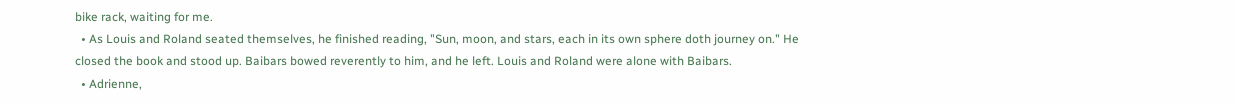bike rack, waiting for me.
  • As Louis and Roland seated themselves, he finished reading, "Sun, moon, and stars, each in its own sphere doth journey on." He closed the book and stood up. Baibars bowed reverently to him, and he left. Louis and Roland were alone with Baibars.
  • Adrienne,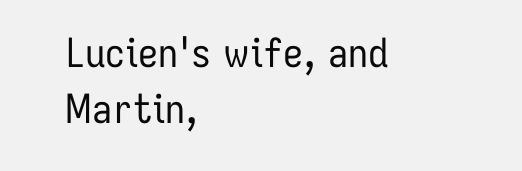Lucien's wife, and Martin,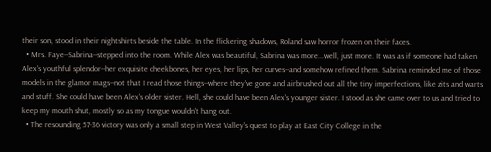their son, stood in their nightshirts beside the table. In the flickering shadows, Roland saw horror frozen on their faces.
  • Mrs. Faye--Sabrina--stepped into the room. While Alex was beautiful, Sabrina was more...well, just more. It was as if someone had taken Alex's youthful splendor--her exquisite cheekbones, her eyes, her lips, her curves--and somehow refined them. Sabrina reminded me of those models in the glamor mags--not that I read those things--where they've gone and airbrushed out all the tiny imperfections, like zits and warts and stuff. She could have been Alex's older sister. Hell, she could have been Alex's younger sister. I stood as she came over to us and tried to keep my mouth shut, mostly so as my tongue wouldn't hang out.
  • The resounding 57-36 victory was only a small step in West Valley's quest to play at East City College in the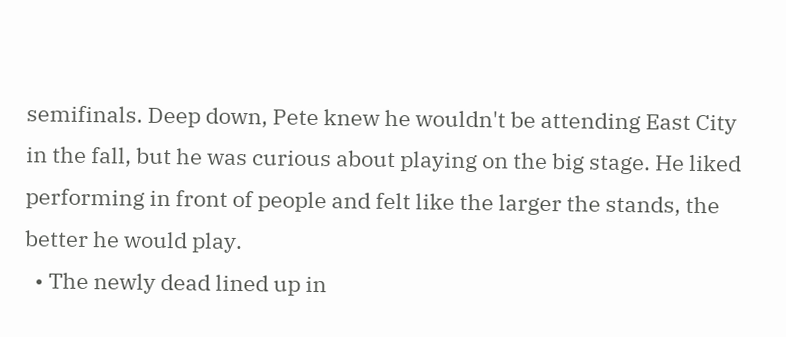semifinals. Deep down, Pete knew he wouldn't be attending East City in the fall, but he was curious about playing on the big stage. He liked performing in front of people and felt like the larger the stands, the better he would play.
  • The newly dead lined up in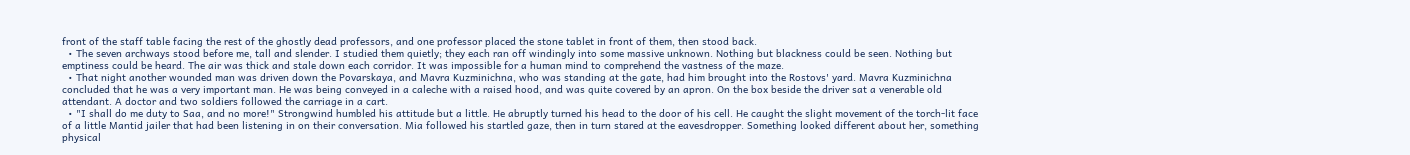front of the staff table facing the rest of the ghostly dead professors, and one professor placed the stone tablet in front of them, then stood back.
  • The seven archways stood before me, tall and slender. I studied them quietly; they each ran off windingly into some massive unknown. Nothing but blackness could be seen. Nothing but emptiness could be heard. The air was thick and stale down each corridor. It was impossible for a human mind to comprehend the vastness of the maze.
  • That night another wounded man was driven down the Povarskaya, and Mavra Kuzminichna, who was standing at the gate, had him brought into the Rostovs' yard. Mavra Kuzminichna concluded that he was a very important man. He was being conveyed in a caleche with a raised hood, and was quite covered by an apron. On the box beside the driver sat a venerable old attendant. A doctor and two soldiers followed the carriage in a cart.
  • "I shall do me duty to Saa, and no more!" Strongwind humbled his attitude but a little. He abruptly turned his head to the door of his cell. He caught the slight movement of the torch-lit face of a little Mantid jailer that had been listening in on their conversation. Mia followed his startled gaze, then in turn stared at the eavesdropper. Something looked different about her, something physical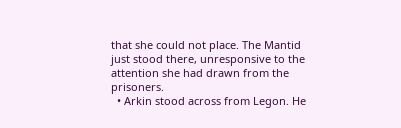that she could not place. The Mantid just stood there, unresponsive to the attention she had drawn from the prisoners.
  • Arkin stood across from Legon. He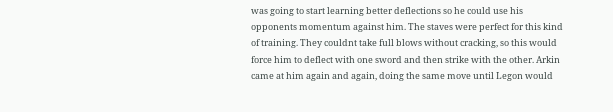was going to start learning better deflections so he could use his opponents momentum against him. The staves were perfect for this kind of training. They couldnt take full blows without cracking, so this would force him to deflect with one sword and then strike with the other. Arkin came at him again and again, doing the same move until Legon would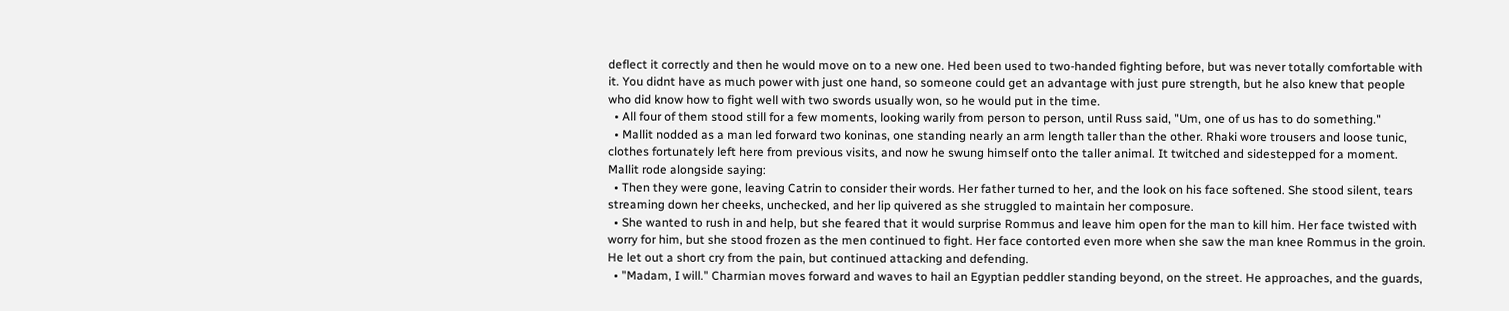deflect it correctly and then he would move on to a new one. Hed been used to two-handed fighting before, but was never totally comfortable with it. You didnt have as much power with just one hand, so someone could get an advantage with just pure strength, but he also knew that people who did know how to fight well with two swords usually won, so he would put in the time.
  • All four of them stood still for a few moments, looking warily from person to person, until Russ said, "Um, one of us has to do something."
  • Mallit nodded as a man led forward two koninas, one standing nearly an arm length taller than the other. Rhaki wore trousers and loose tunic, clothes fortunately left here from previous visits, and now he swung himself onto the taller animal. It twitched and sidestepped for a moment. Mallit rode alongside saying:
  • Then they were gone, leaving Catrin to consider their words. Her father turned to her, and the look on his face softened. She stood silent, tears streaming down her cheeks, unchecked, and her lip quivered as she struggled to maintain her composure.
  • She wanted to rush in and help, but she feared that it would surprise Rommus and leave him open for the man to kill him. Her face twisted with worry for him, but she stood frozen as the men continued to fight. Her face contorted even more when she saw the man knee Rommus in the groin. He let out a short cry from the pain, but continued attacking and defending.
  • "Madam, I will." Charmian moves forward and waves to hail an Egyptian peddler standing beyond, on the street. He approaches, and the guards,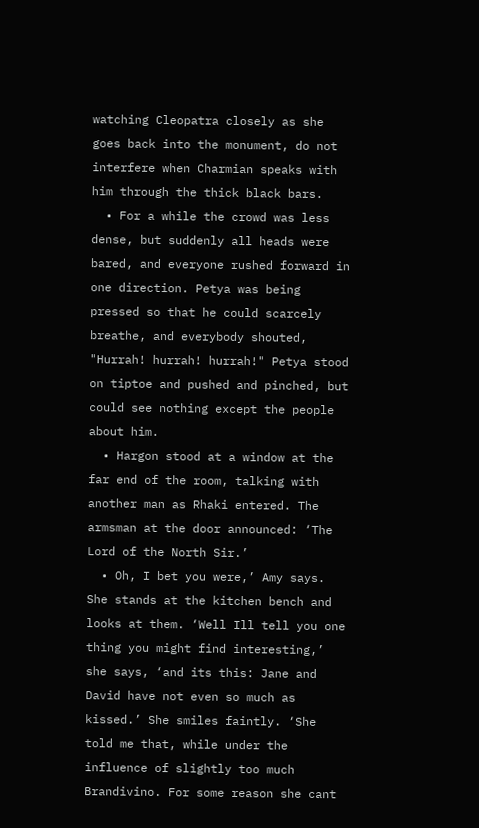watching Cleopatra closely as she goes back into the monument, do not interfere when Charmian speaks with him through the thick black bars.
  • For a while the crowd was less dense, but suddenly all heads were bared, and everyone rushed forward in one direction. Petya was being pressed so that he could scarcely breathe, and everybody shouted, "Hurrah! hurrah! hurrah!" Petya stood on tiptoe and pushed and pinched, but could see nothing except the people about him.
  • Hargon stood at a window at the far end of the room, talking with another man as Rhaki entered. The armsman at the door announced: ‘The Lord of the North Sir.’
  • Oh, I bet you were,’ Amy says. She stands at the kitchen bench and looks at them. ‘Well Ill tell you one thing you might find interesting,’ she says, ‘and its this: Jane and David have not even so much as kissed.’ She smiles faintly. ‘She told me that, while under the influence of slightly too much Brandivino. For some reason she cant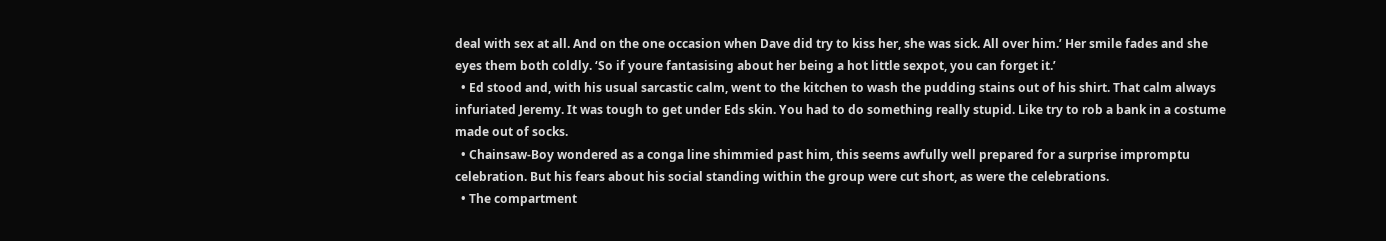deal with sex at all. And on the one occasion when Dave did try to kiss her, she was sick. All over him.’ Her smile fades and she eyes them both coldly. ‘So if youre fantasising about her being a hot little sexpot, you can forget it.’
  • Ed stood and, with his usual sarcastic calm, went to the kitchen to wash the pudding stains out of his shirt. That calm always infuriated Jeremy. It was tough to get under Eds skin. You had to do something really stupid. Like try to rob a bank in a costume made out of socks.
  • Chainsaw-Boy wondered as a conga line shimmied past him, this seems awfully well prepared for a surprise impromptu celebration. But his fears about his social standing within the group were cut short, as were the celebrations.
  • The compartment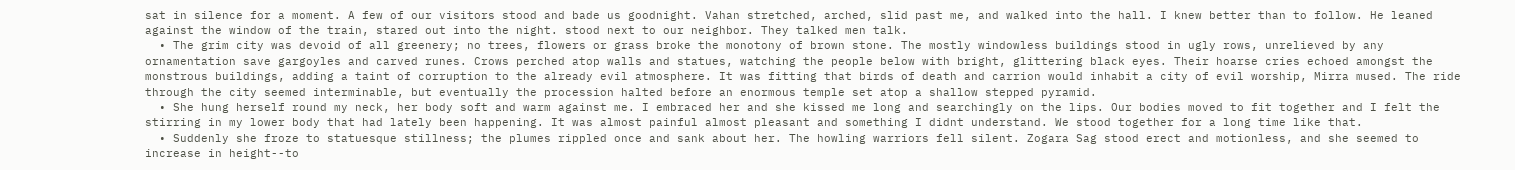sat in silence for a moment. A few of our visitors stood and bade us goodnight. Vahan stretched, arched, slid past me, and walked into the hall. I knew better than to follow. He leaned against the window of the train, stared out into the night. stood next to our neighbor. They talked men talk.
  • The grim city was devoid of all greenery; no trees, flowers or grass broke the monotony of brown stone. The mostly windowless buildings stood in ugly rows, unrelieved by any ornamentation save gargoyles and carved runes. Crows perched atop walls and statues, watching the people below with bright, glittering black eyes. Their hoarse cries echoed amongst the monstrous buildings, adding a taint of corruption to the already evil atmosphere. It was fitting that birds of death and carrion would inhabit a city of evil worship, Mirra mused. The ride through the city seemed interminable, but eventually the procession halted before an enormous temple set atop a shallow stepped pyramid.
  • She hung herself round my neck, her body soft and warm against me. I embraced her and she kissed me long and searchingly on the lips. Our bodies moved to fit together and I felt the stirring in my lower body that had lately been happening. It was almost painful almost pleasant and something I didnt understand. We stood together for a long time like that.
  • Suddenly she froze to statuesque stillness; the plumes rippled once and sank about her. The howling warriors fell silent. Zogara Sag stood erect and motionless, and she seemed to increase in height--to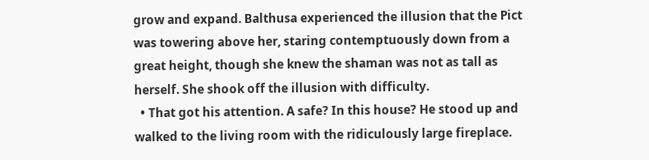grow and expand. Balthusa experienced the illusion that the Pict was towering above her, staring contemptuously down from a great height, though she knew the shaman was not as tall as herself. She shook off the illusion with difficulty.
  • That got his attention. A safe? In this house? He stood up and walked to the living room with the ridiculously large fireplace.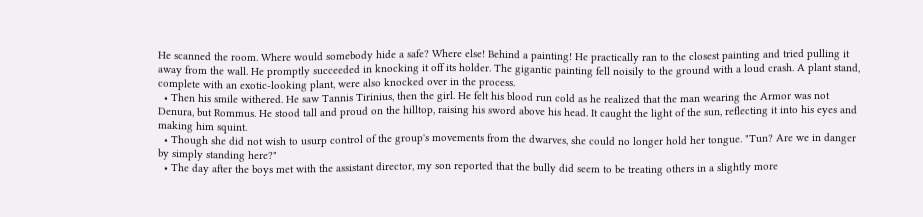He scanned the room. Where would somebody hide a safe? Where else! Behind a painting! He practically ran to the closest painting and tried pulling it away from the wall. He promptly succeeded in knocking it off its holder. The gigantic painting fell noisily to the ground with a loud crash. A plant stand, complete with an exotic-looking plant, were also knocked over in the process.
  • Then his smile withered. He saw Tannis Tirinius, then the girl. He felt his blood run cold as he realized that the man wearing the Armor was not Denura, but Rommus. He stood tall and proud on the hilltop, raising his sword above his head. It caught the light of the sun, reflecting it into his eyes and making him squint.
  • Though she did not wish to usurp control of the group's movements from the dwarves, she could no longer hold her tongue. "Tun? Are we in danger by simply standing here?"
  • The day after the boys met with the assistant director, my son reported that the bully did seem to be treating others in a slightly more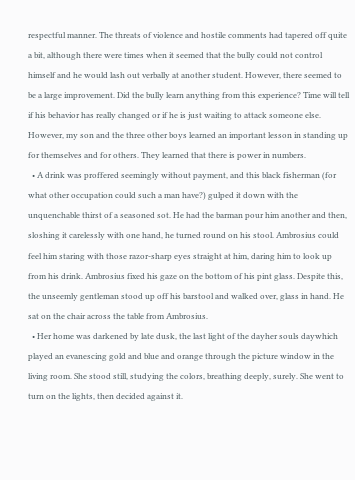respectful manner. The threats of violence and hostile comments had tapered off quite a bit, although there were times when it seemed that the bully could not control himself and he would lash out verbally at another student. However, there seemed to be a large improvement. Did the bully learn anything from this experience? Time will tell if his behavior has really changed or if he is just waiting to attack someone else. However, my son and the three other boys learned an important lesson in standing up for themselves and for others. They learned that there is power in numbers.
  • A drink was proffered seemingly without payment, and this black fisherman (for what other occupation could such a man have?) gulped it down with the unquenchable thirst of a seasoned sot. He had the barman pour him another and then, sloshing it carelessly with one hand, he turned round on his stool. Ambrosius could feel him staring with those razor-sharp eyes straight at him, daring him to look up from his drink. Ambrosius fixed his gaze on the bottom of his pint glass. Despite this, the unseemly gentleman stood up off his barstool and walked over, glass in hand. He sat on the chair across the table from Ambrosius.
  • Her home was darkened by late dusk, the last light of the dayher souls daywhich played an evanescing gold and blue and orange through the picture window in the living room. She stood still, studying the colors, breathing deeply, surely. She went to turn on the lights, then decided against it.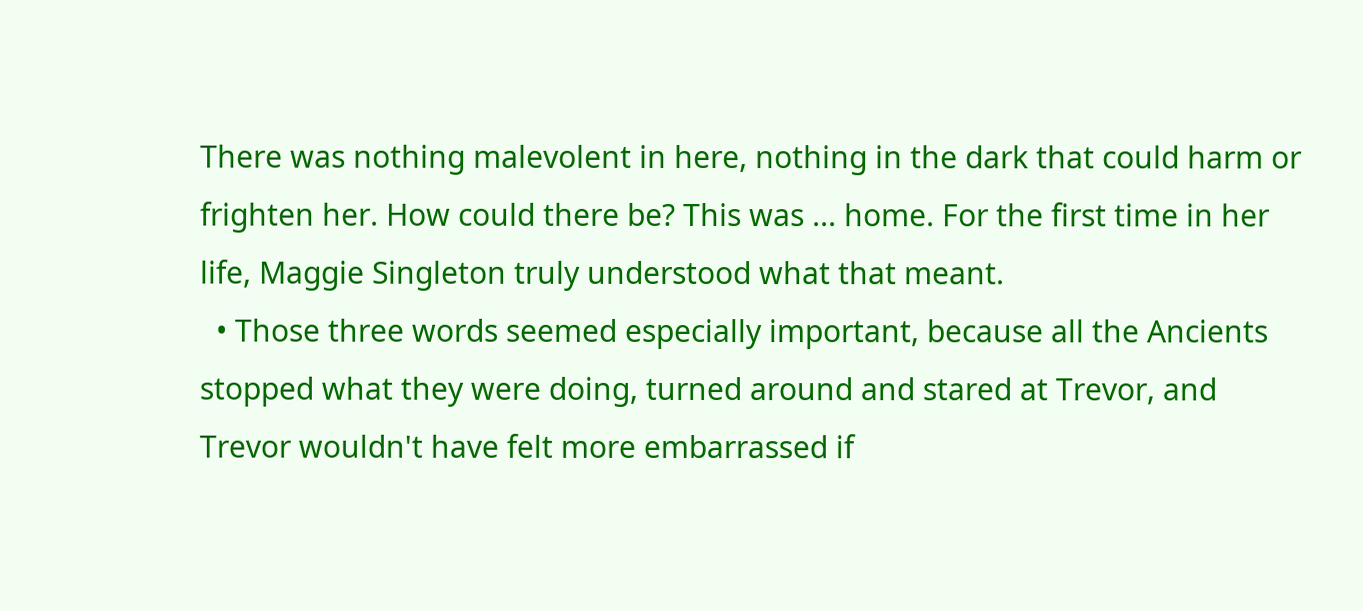There was nothing malevolent in here, nothing in the dark that could harm or frighten her. How could there be? This was ... home. For the first time in her life, Maggie Singleton truly understood what that meant.
  • Those three words seemed especially important, because all the Ancients stopped what they were doing, turned around and stared at Trevor, and Trevor wouldn't have felt more embarrassed if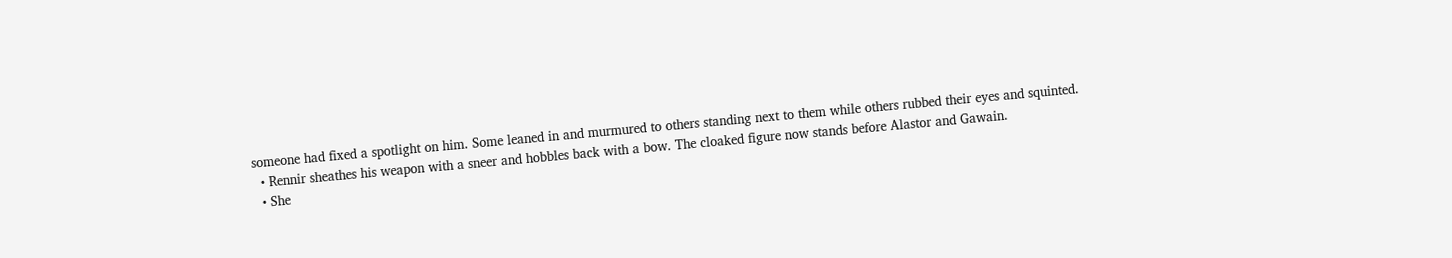someone had fixed a spotlight on him. Some leaned in and murmured to others standing next to them while others rubbed their eyes and squinted.
  • Rennir sheathes his weapon with a sneer and hobbles back with a bow. The cloaked figure now stands before Alastor and Gawain.
  • She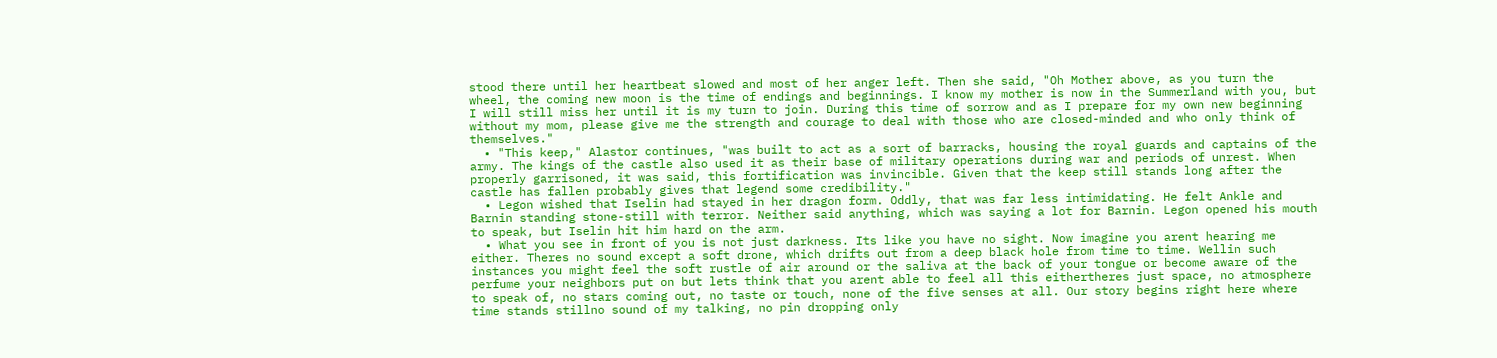stood there until her heartbeat slowed and most of her anger left. Then she said, "Oh Mother above, as you turn the wheel, the coming new moon is the time of endings and beginnings. I know my mother is now in the Summerland with you, but I will still miss her until it is my turn to join. During this time of sorrow and as I prepare for my own new beginning without my mom, please give me the strength and courage to deal with those who are closed-minded and who only think of themselves."
  • "This keep," Alastor continues, "was built to act as a sort of barracks, housing the royal guards and captains of the army. The kings of the castle also used it as their base of military operations during war and periods of unrest. When properly garrisoned, it was said, this fortification was invincible. Given that the keep still stands long after the castle has fallen probably gives that legend some credibility."
  • Legon wished that Iselin had stayed in her dragon form. Oddly, that was far less intimidating. He felt Ankle and Barnin standing stone-still with terror. Neither said anything, which was saying a lot for Barnin. Legon opened his mouth to speak, but Iselin hit him hard on the arm.
  • What you see in front of you is not just darkness. Its like you have no sight. Now imagine you arent hearing me either. Theres no sound except a soft drone, which drifts out from a deep black hole from time to time. Wellin such instances you might feel the soft rustle of air around or the saliva at the back of your tongue or become aware of the perfume your neighbors put on but lets think that you arent able to feel all this eithertheres just space, no atmosphere to speak of, no stars coming out, no taste or touch, none of the five senses at all. Our story begins right here where time stands stillno sound of my talking, no pin dropping only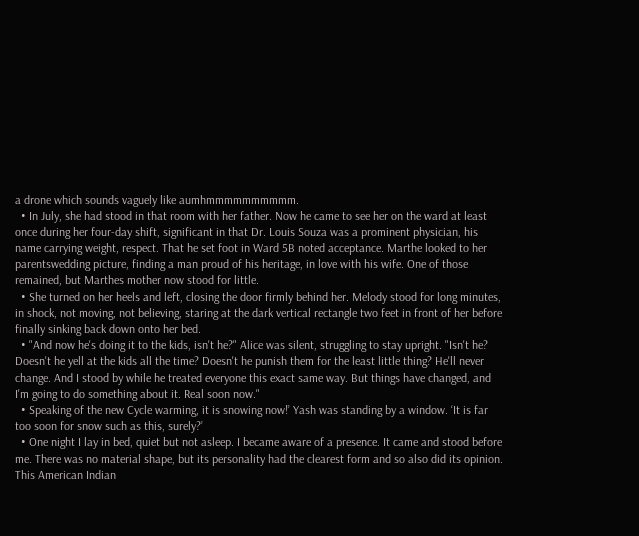a drone which sounds vaguely like aumhmmmmmmmmmm.
  • In July, she had stood in that room with her father. Now he came to see her on the ward at least once during her four-day shift, significant in that Dr. Louis Souza was a prominent physician, his name carrying weight, respect. That he set foot in Ward 5B noted acceptance. Marthe looked to her parentswedding picture, finding a man proud of his heritage, in love with his wife. One of those remained, but Marthes mother now stood for little.
  • She turned on her heels and left, closing the door firmly behind her. Melody stood for long minutes, in shock, not moving, not believing, staring at the dark vertical rectangle two feet in front of her before finally sinking back down onto her bed.
  • "And now he's doing it to the kids, isn't he?" Alice was silent, struggling to stay upright. "Isn't he? Doesn't he yell at the kids all the time? Doesn't he punish them for the least little thing? He'll never change. And I stood by while he treated everyone this exact same way. But things have changed, and I'm going to do something about it. Real soon now."
  • Speaking of the new Cycle warming, it is snowing now!’ Yash was standing by a window. ‘It is far too soon for snow such as this, surely?’
  • One night I lay in bed, quiet but not asleep. I became aware of a presence. It came and stood before me. There was no material shape, but its personality had the clearest form and so also did its opinion. This American Indian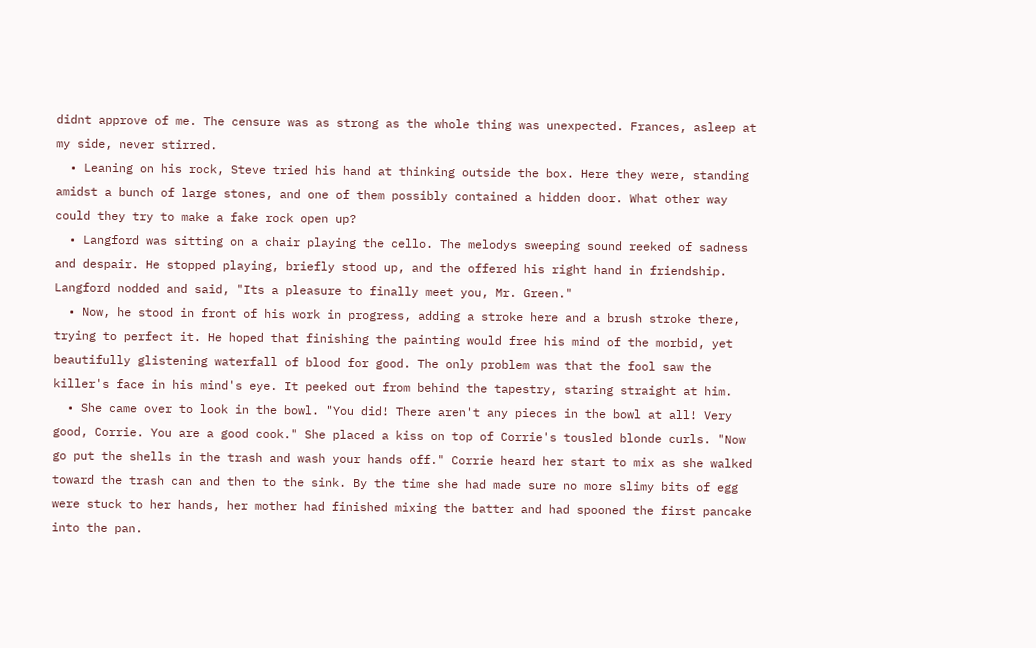didnt approve of me. The censure was as strong as the whole thing was unexpected. Frances, asleep at my side, never stirred.
  • Leaning on his rock, Steve tried his hand at thinking outside the box. Here they were, standing amidst a bunch of large stones, and one of them possibly contained a hidden door. What other way could they try to make a fake rock open up?
  • Langford was sitting on a chair playing the cello. The melodys sweeping sound reeked of sadness and despair. He stopped playing, briefly stood up, and the offered his right hand in friendship. Langford nodded and said, "Its a pleasure to finally meet you, Mr. Green."
  • Now, he stood in front of his work in progress, adding a stroke here and a brush stroke there, trying to perfect it. He hoped that finishing the painting would free his mind of the morbid, yet beautifully glistening waterfall of blood for good. The only problem was that the fool saw the killer's face in his mind's eye. It peeked out from behind the tapestry, staring straight at him.
  • She came over to look in the bowl. "You did! There aren't any pieces in the bowl at all! Very good, Corrie. You are a good cook." She placed a kiss on top of Corrie's tousled blonde curls. "Now go put the shells in the trash and wash your hands off." Corrie heard her start to mix as she walked toward the trash can and then to the sink. By the time she had made sure no more slimy bits of egg were stuck to her hands, her mother had finished mixing the batter and had spooned the first pancake into the pan.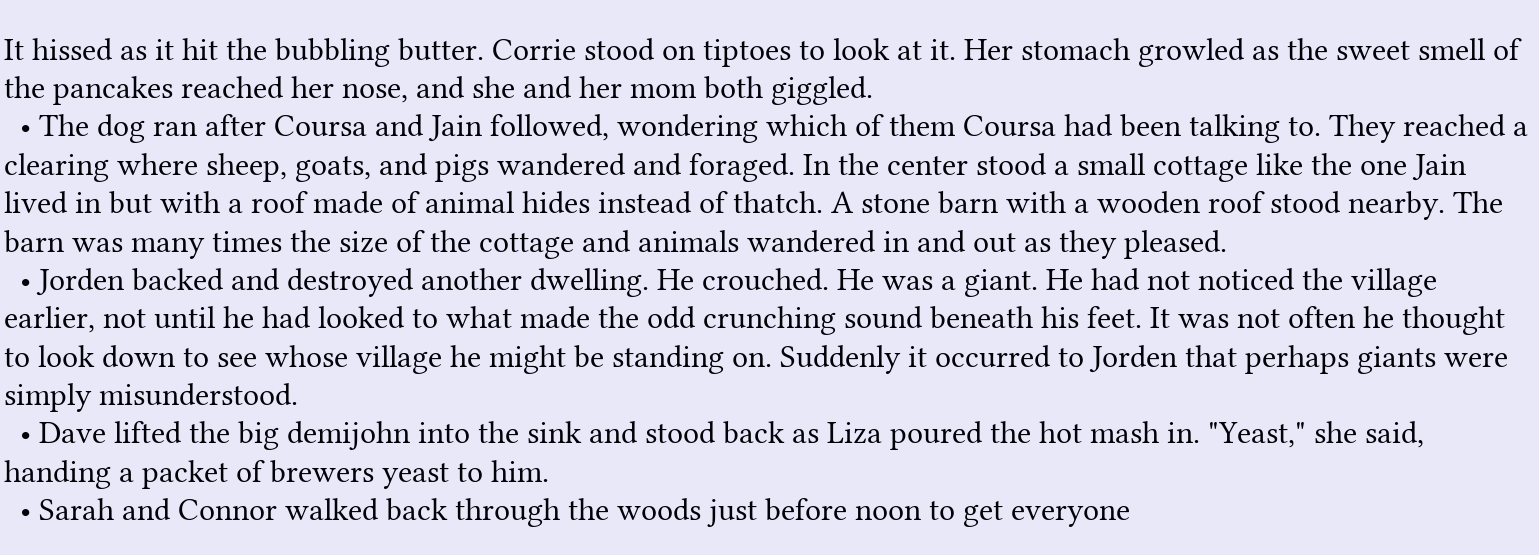It hissed as it hit the bubbling butter. Corrie stood on tiptoes to look at it. Her stomach growled as the sweet smell of the pancakes reached her nose, and she and her mom both giggled.
  • The dog ran after Coursa and Jain followed, wondering which of them Coursa had been talking to. They reached a clearing where sheep, goats, and pigs wandered and foraged. In the center stood a small cottage like the one Jain lived in but with a roof made of animal hides instead of thatch. A stone barn with a wooden roof stood nearby. The barn was many times the size of the cottage and animals wandered in and out as they pleased.
  • Jorden backed and destroyed another dwelling. He crouched. He was a giant. He had not noticed the village earlier, not until he had looked to what made the odd crunching sound beneath his feet. It was not often he thought to look down to see whose village he might be standing on. Suddenly it occurred to Jorden that perhaps giants were simply misunderstood.
  • Dave lifted the big demijohn into the sink and stood back as Liza poured the hot mash in. "Yeast," she said, handing a packet of brewers yeast to him.
  • Sarah and Connor walked back through the woods just before noon to get everyone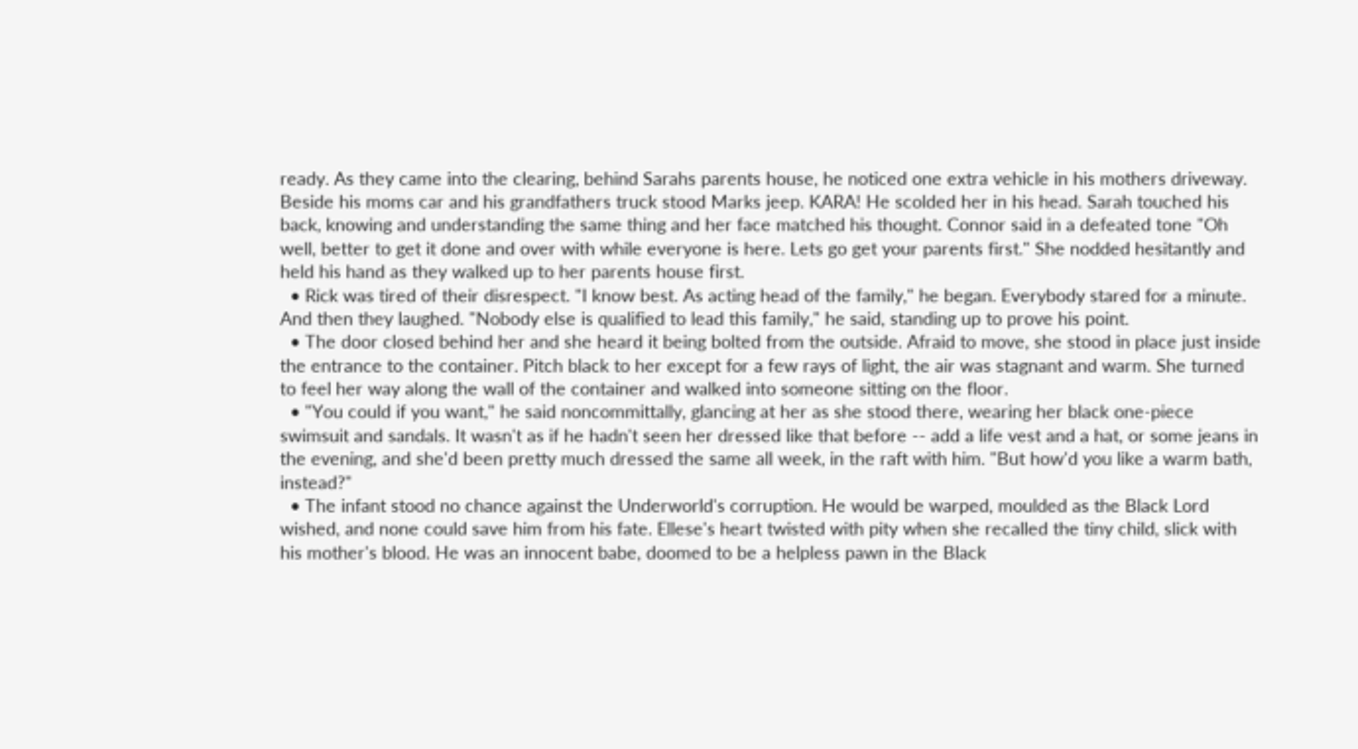ready. As they came into the clearing, behind Sarahs parents house, he noticed one extra vehicle in his mothers driveway. Beside his moms car and his grandfathers truck stood Marks jeep. KARA! He scolded her in his head. Sarah touched his back, knowing and understanding the same thing and her face matched his thought. Connor said in a defeated tone "Oh well, better to get it done and over with while everyone is here. Lets go get your parents first." She nodded hesitantly and held his hand as they walked up to her parents house first.
  • Rick was tired of their disrespect. "I know best. As acting head of the family," he began. Everybody stared for a minute. And then they laughed. "Nobody else is qualified to lead this family," he said, standing up to prove his point.
  • The door closed behind her and she heard it being bolted from the outside. Afraid to move, she stood in place just inside the entrance to the container. Pitch black to her except for a few rays of light, the air was stagnant and warm. She turned to feel her way along the wall of the container and walked into someone sitting on the floor.
  • "You could if you want," he said noncommittally, glancing at her as she stood there, wearing her black one-piece swimsuit and sandals. It wasn't as if he hadn't seen her dressed like that before -- add a life vest and a hat, or some jeans in the evening, and she'd been pretty much dressed the same all week, in the raft with him. "But how'd you like a warm bath, instead?"
  • The infant stood no chance against the Underworld's corruption. He would be warped, moulded as the Black Lord wished, and none could save him from his fate. Ellese's heart twisted with pity when she recalled the tiny child, slick with his mother's blood. He was an innocent babe, doomed to be a helpless pawn in the Black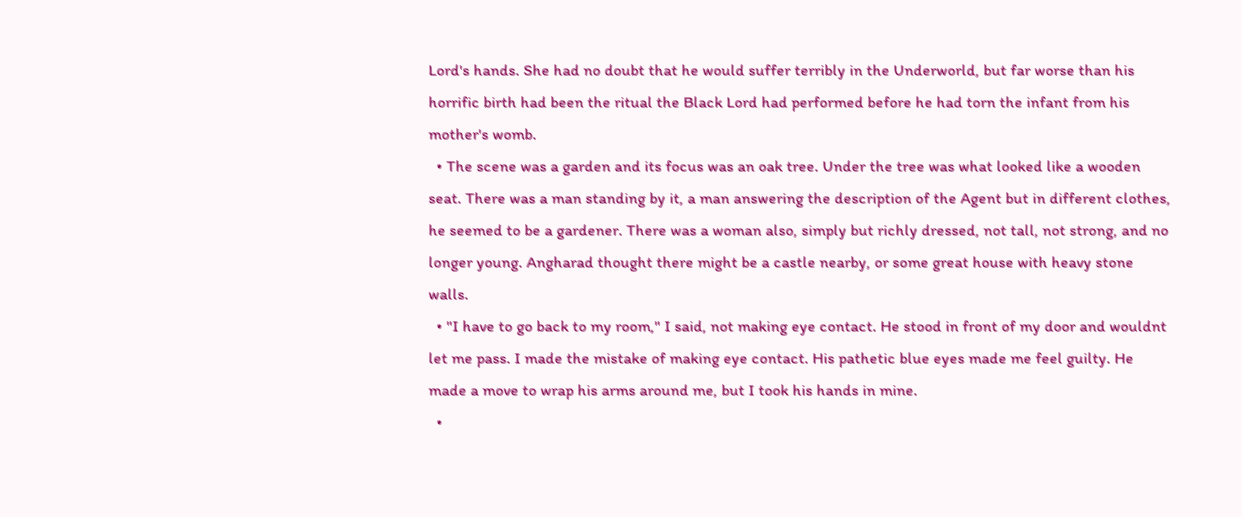Lord's hands. She had no doubt that he would suffer terribly in the Underworld, but far worse than his horrific birth had been the ritual the Black Lord had performed before he had torn the infant from his mother's womb.
  • The scene was a garden and its focus was an oak tree. Under the tree was what looked like a wooden seat. There was a man standing by it, a man answering the description of the Agent but in different clothes, he seemed to be a gardener. There was a woman also, simply but richly dressed, not tall, not strong, and no longer young. Angharad thought there might be a castle nearby, or some great house with heavy stone walls.
  • "I have to go back to my room," I said, not making eye contact. He stood in front of my door and wouldnt let me pass. I made the mistake of making eye contact. His pathetic blue eyes made me feel guilty. He made a move to wrap his arms around me, but I took his hands in mine.
  •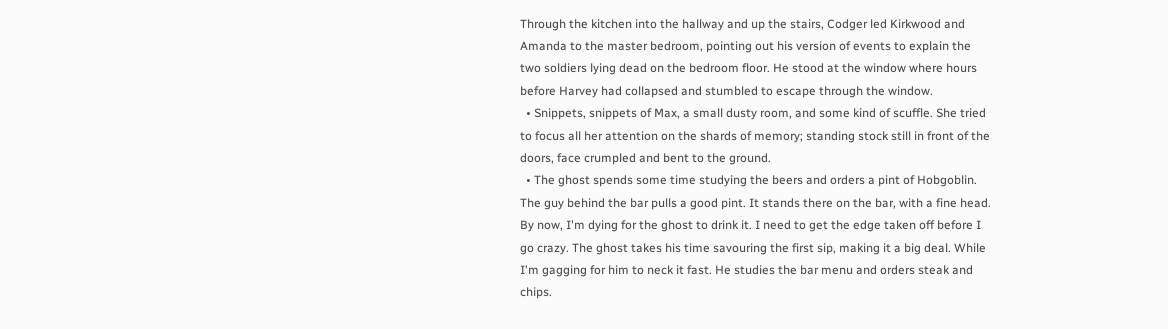Through the kitchen into the hallway and up the stairs, Codger led Kirkwood and Amanda to the master bedroom, pointing out his version of events to explain the two soldiers lying dead on the bedroom floor. He stood at the window where hours before Harvey had collapsed and stumbled to escape through the window.
  • Snippets, snippets of Max, a small dusty room, and some kind of scuffle. She tried to focus all her attention on the shards of memory; standing stock still in front of the doors, face crumpled and bent to the ground.
  • The ghost spends some time studying the beers and orders a pint of Hobgoblin. The guy behind the bar pulls a good pint. It stands there on the bar, with a fine head. By now, I'm dying for the ghost to drink it. I need to get the edge taken off before I go crazy. The ghost takes his time savouring the first sip, making it a big deal. While I'm gagging for him to neck it fast. He studies the bar menu and orders steak and chips.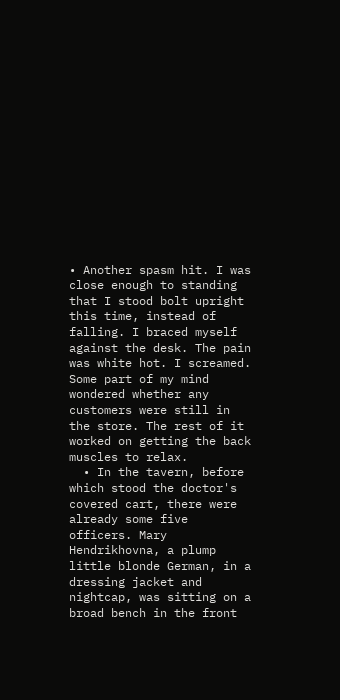• Another spasm hit. I was close enough to standing that I stood bolt upright this time, instead of falling. I braced myself against the desk. The pain was white hot. I screamed. Some part of my mind wondered whether any customers were still in the store. The rest of it worked on getting the back muscles to relax.
  • In the tavern, before which stood the doctor's covered cart, there were already some five officers. Mary Hendrikhovna, a plump little blonde German, in a dressing jacket and nightcap, was sitting on a broad bench in the front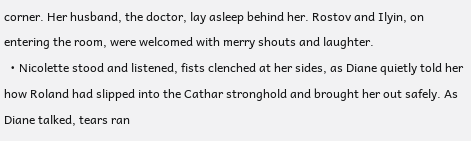corner. Her husband, the doctor, lay asleep behind her. Rostov and Ilyin, on entering the room, were welcomed with merry shouts and laughter.
  • Nicolette stood and listened, fists clenched at her sides, as Diane quietly told her how Roland had slipped into the Cathar stronghold and brought her out safely. As Diane talked, tears ran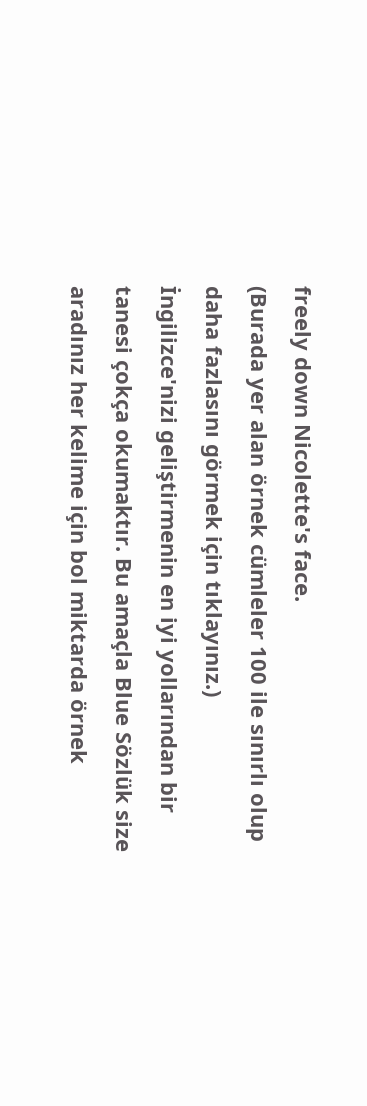freely down Nicolette's face.
(Burada yer alan örnek cümleler 100 ile sınırlı olup daha fazlasını görmek için tıklayınız.)
İngilizce'nizi geliştirmenin en iyi yollarından bir tanesi çokça okumaktır. Bu amaçla Blue Sözlük size aradınız her kelime için bol miktarda örnek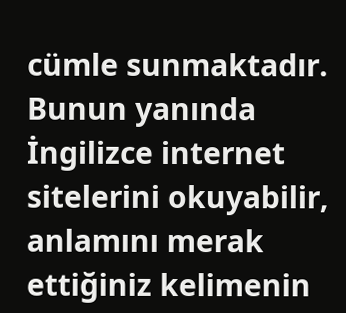cümle sunmaktadır. Bunun yanında İngilizce internet sitelerini okuyabilir, anlamını merak ettiğiniz kelimenin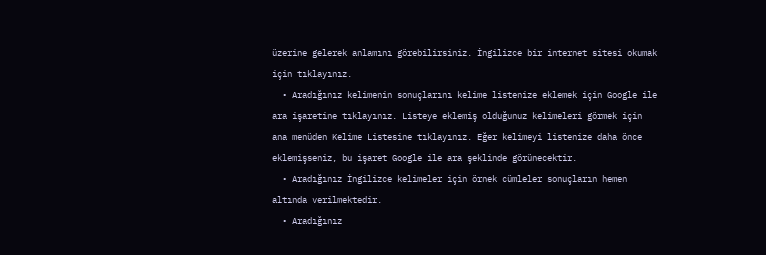üzerine gelerek anlamını görebilirsiniz. İngilizce bir internet sitesi okumak için tıklayınız.
  • Aradığınız kelimenin sonuçlarını kelime listenize eklemek için Google ile ara işaretine tıklayınız. Listeye eklemiş olduğunuz kelimeleri görmek için ana menüden Kelime Listesine tıklayınız. Eğer kelimeyi listenize daha önce eklemişseniz, bu işaret Google ile ara şeklinde görünecektir.
  • Aradığınız İngilizce kelimeler için örnek cümleler sonuçların hemen altında verilmektedir.
  • Aradığınız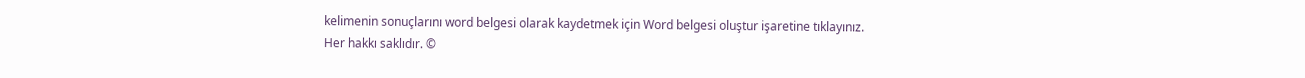kelimenin sonuçlarını word belgesi olarak kaydetmek için Word belgesi oluştur işaretine tıklayınız.
Her hakkı saklıdır. ©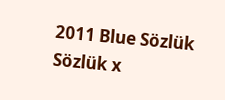2011 Blue Sözlük
Sözlük x